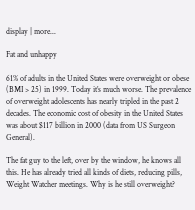display | more...

Fat and unhappy

61% of adults in the United States were overweight or obese (BMI > 25) in 1999. Today it’s much worse. The prevalence of overweight adolescents has nearly tripled in the past 2 decades. The economic cost of obesity in the United States was about $117 billion in 2000 (data from US Surgeon General).

The fat guy to the left, over by the window, he knows all this. He has already tried all kinds of diets, reducing pills, Weight Watcher meetings. Why is he still overweight?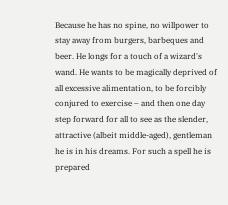Because he has no spine, no willpower to stay away from burgers, barbeques and beer. He longs for a touch of a wizard's wand. He wants to be magically deprived of all excessive alimentation, to be forcibly conjured to exercise – and then one day step forward for all to see as the slender, attractive (albeit middle-aged), gentleman he is in his dreams. For such a spell he is prepared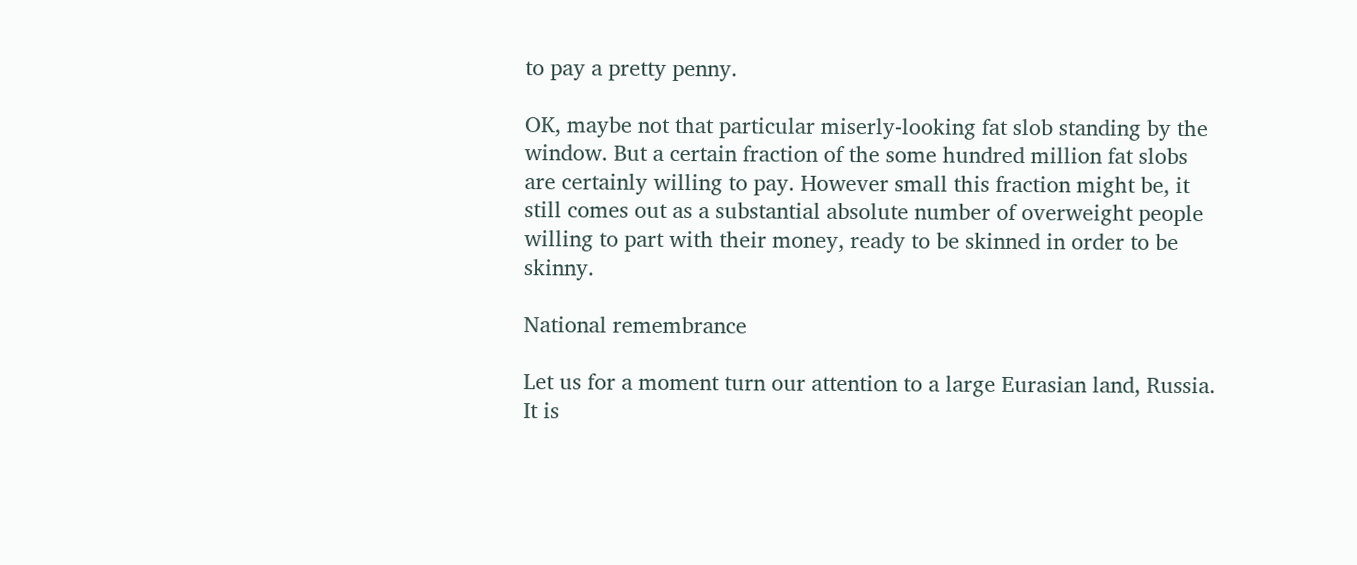to pay a pretty penny.

OK, maybe not that particular miserly-looking fat slob standing by the window. But a certain fraction of the some hundred million fat slobs are certainly willing to pay. However small this fraction might be, it still comes out as a substantial absolute number of overweight people willing to part with their money, ready to be skinned in order to be skinny.

National remembrance

Let us for a moment turn our attention to a large Eurasian land, Russia. It is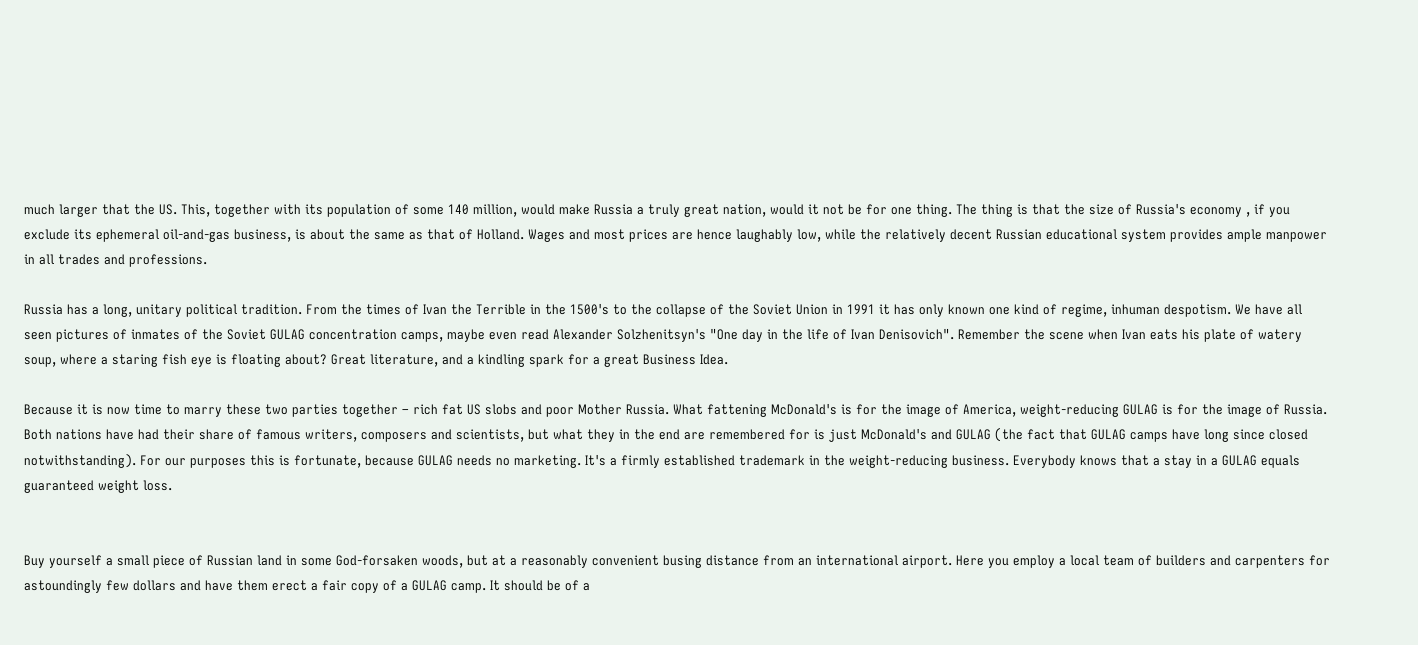much larger that the US. This, together with its population of some 140 million, would make Russia a truly great nation, would it not be for one thing. The thing is that the size of Russia's economy , if you exclude its ephemeral oil-and-gas business, is about the same as that of Holland. Wages and most prices are hence laughably low, while the relatively decent Russian educational system provides ample manpower in all trades and professions.

Russia has a long, unitary political tradition. From the times of Ivan the Terrible in the 1500's to the collapse of the Soviet Union in 1991 it has only known one kind of regime, inhuman despotism. We have all seen pictures of inmates of the Soviet GULAG concentration camps, maybe even read Alexander Solzhenitsyn's "One day in the life of Ivan Denisovich". Remember the scene when Ivan eats his plate of watery soup, where a staring fish eye is floating about? Great literature, and a kindling spark for a great Business Idea.

Because it is now time to marry these two parties together – rich fat US slobs and poor Mother Russia. What fattening McDonald's is for the image of America, weight-reducing GULAG is for the image of Russia. Both nations have had their share of famous writers, composers and scientists, but what they in the end are remembered for is just McDonald's and GULAG (the fact that GULAG camps have long since closed notwithstanding). For our purposes this is fortunate, because GULAG needs no marketing. It's a firmly established trademark in the weight-reducing business. Everybody knows that a stay in a GULAG equals guaranteed weight loss.


Buy yourself a small piece of Russian land in some God-forsaken woods, but at a reasonably convenient busing distance from an international airport. Here you employ a local team of builders and carpenters for astoundingly few dollars and have them erect a fair copy of a GULAG camp. It should be of a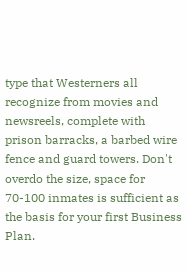type that Westerners all recognize from movies and newsreels, complete with prison barracks, a barbed wire fence and guard towers. Don't overdo the size, space for 70-100 inmates is sufficient as the basis for your first Business Plan.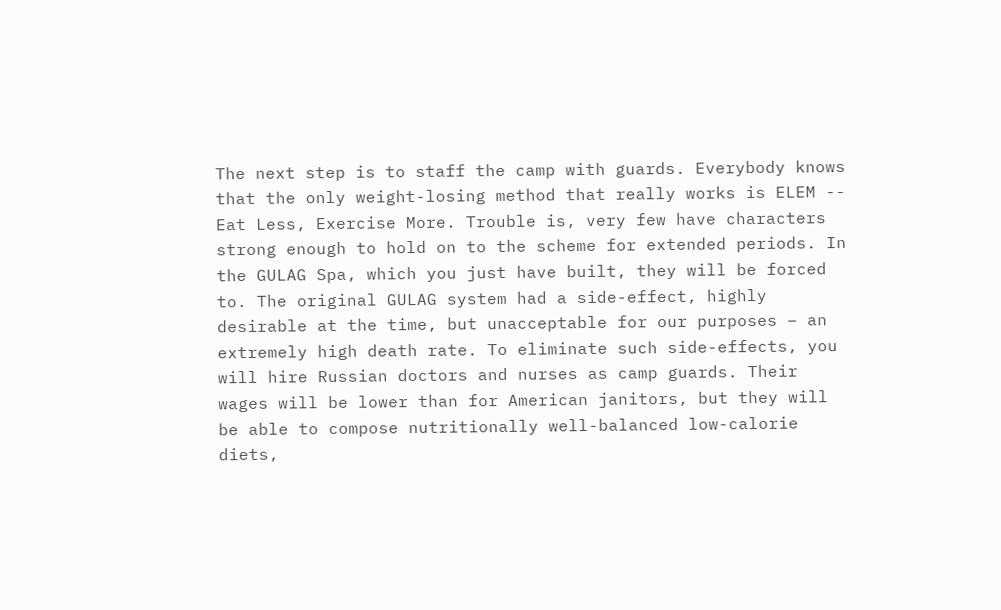The next step is to staff the camp with guards. Everybody knows that the only weight-losing method that really works is ELEM -- Eat Less, Exercise More. Trouble is, very few have characters strong enough to hold on to the scheme for extended periods. In the GULAG Spa, which you just have built, they will be forced to. The original GULAG system had a side-effect, highly desirable at the time, but unacceptable for our purposes – an extremely high death rate. To eliminate such side-effects, you will hire Russian doctors and nurses as camp guards. Their wages will be lower than for American janitors, but they will be able to compose nutritionally well-balanced low-calorie diets,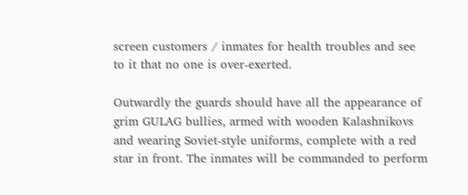screen customers / inmates for health troubles and see to it that no one is over-exerted.

Outwardly the guards should have all the appearance of grim GULAG bullies, armed with wooden Kalashnikovs and wearing Soviet-style uniforms, complete with a red star in front. The inmates will be commanded to perform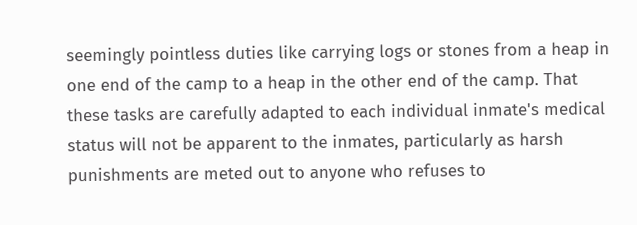seemingly pointless duties like carrying logs or stones from a heap in one end of the camp to a heap in the other end of the camp. That these tasks are carefully adapted to each individual inmate's medical status will not be apparent to the inmates, particularly as harsh punishments are meted out to anyone who refuses to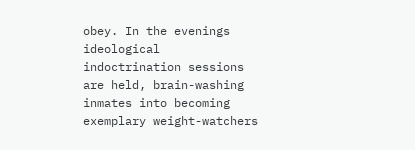obey. In the evenings ideological indoctrination sessions are held, brain-washing inmates into becoming exemplary weight-watchers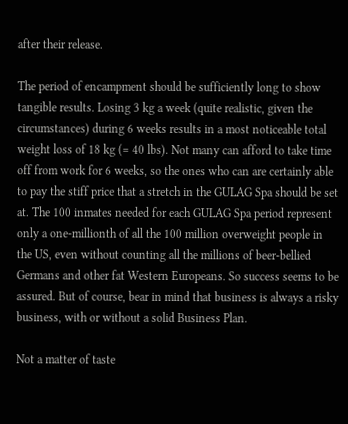after their release.

The period of encampment should be sufficiently long to show tangible results. Losing 3 kg a week (quite realistic, given the circumstances) during 6 weeks results in a most noticeable total weight loss of 18 kg (= 40 lbs). Not many can afford to take time off from work for 6 weeks, so the ones who can are certainly able to pay the stiff price that a stretch in the GULAG Spa should be set at. The 100 inmates needed for each GULAG Spa period represent only a one-millionth of all the 100 million overweight people in the US, even without counting all the millions of beer-bellied Germans and other fat Western Europeans. So success seems to be assured. But of course, bear in mind that business is always a risky business, with or without a solid Business Plan.

Not a matter of taste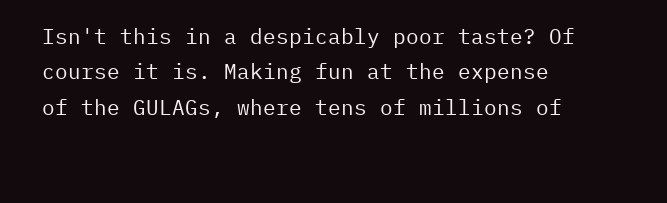Isn't this in a despicably poor taste? Of course it is. Making fun at the expense of the GULAGs, where tens of millions of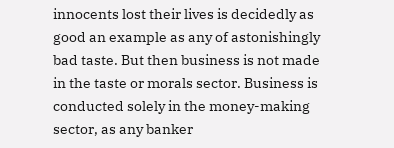innocents lost their lives is decidedly as good an example as any of astonishingly bad taste. But then business is not made in the taste or morals sector. Business is conducted solely in the money-making sector, as any banker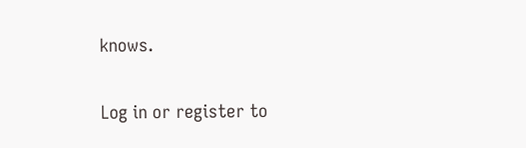knows.

Log in or register to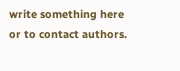write something here or to contact authors.